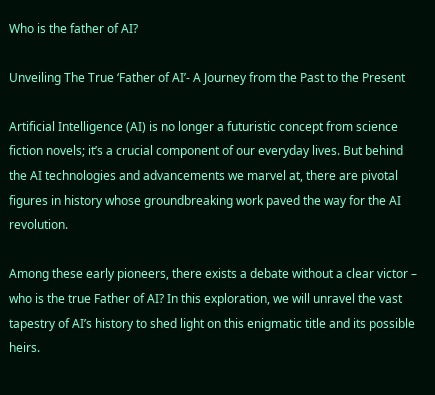Who is the father of AI?

Unveiling The True ‘Father of AI’- A Journey from the Past to the Present

Artificial Intelligence (AI) is no longer a futuristic concept from science fiction novels; it’s a crucial component of our everyday lives. But behind the AI technologies and advancements we marvel at, there are pivotal figures in history whose groundbreaking work paved the way for the AI revolution.

Among these early pioneers, there exists a debate without a clear victor – who is the true Father of AI? In this exploration, we will unravel the vast tapestry of AI’s history to shed light on this enigmatic title and its possible heirs.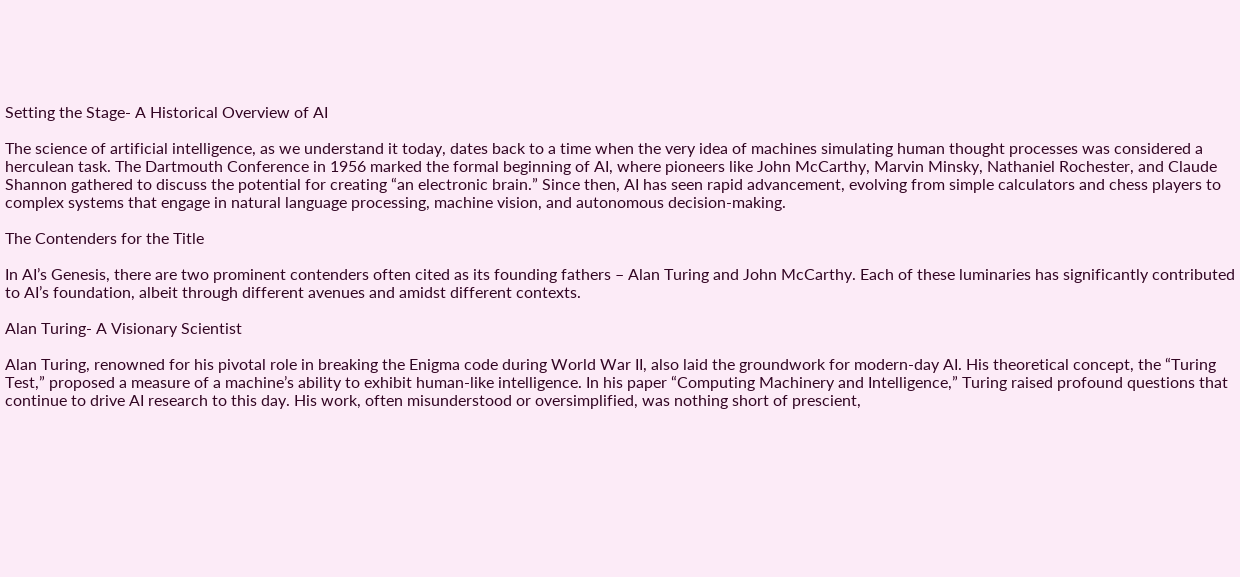Setting the Stage- A Historical Overview of AI

The science of artificial intelligence, as we understand it today, dates back to a time when the very idea of machines simulating human thought processes was considered a herculean task. The Dartmouth Conference in 1956 marked the formal beginning of AI, where pioneers like John McCarthy, Marvin Minsky, Nathaniel Rochester, and Claude Shannon gathered to discuss the potential for creating “an electronic brain.” Since then, AI has seen rapid advancement, evolving from simple calculators and chess players to complex systems that engage in natural language processing, machine vision, and autonomous decision-making.

The Contenders for the Title

In AI’s Genesis, there are two prominent contenders often cited as its founding fathers – Alan Turing and John McCarthy. Each of these luminaries has significantly contributed to AI’s foundation, albeit through different avenues and amidst different contexts.

Alan Turing- A Visionary Scientist

Alan Turing, renowned for his pivotal role in breaking the Enigma code during World War II, also laid the groundwork for modern-day AI. His theoretical concept, the “Turing Test,” proposed a measure of a machine’s ability to exhibit human-like intelligence. In his paper “Computing Machinery and Intelligence,” Turing raised profound questions that continue to drive AI research to this day. His work, often misunderstood or oversimplified, was nothing short of prescient,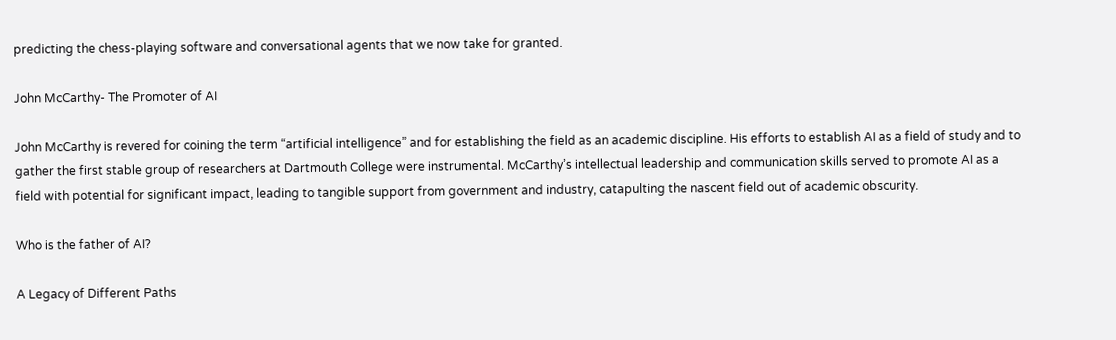predicting the chess-playing software and conversational agents that we now take for granted.

John McCarthy- The Promoter of AI

John McCarthy is revered for coining the term “artificial intelligence” and for establishing the field as an academic discipline. His efforts to establish AI as a field of study and to gather the first stable group of researchers at Dartmouth College were instrumental. McCarthy’s intellectual leadership and communication skills served to promote AI as a field with potential for significant impact, leading to tangible support from government and industry, catapulting the nascent field out of academic obscurity.

Who is the father of AI?

A Legacy of Different Paths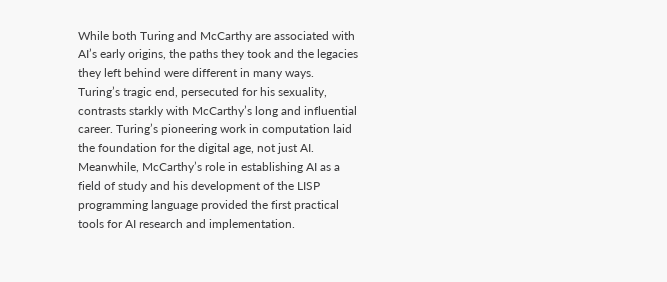While both Turing and McCarthy are associated with AI’s early origins, the paths they took and the legacies they left behind were different in many ways. Turing’s tragic end, persecuted for his sexuality, contrasts starkly with McCarthy’s long and influential career. Turing’s pioneering work in computation laid the foundation for the digital age, not just AI. Meanwhile, McCarthy’s role in establishing AI as a field of study and his development of the LISP programming language provided the first practical tools for AI research and implementation.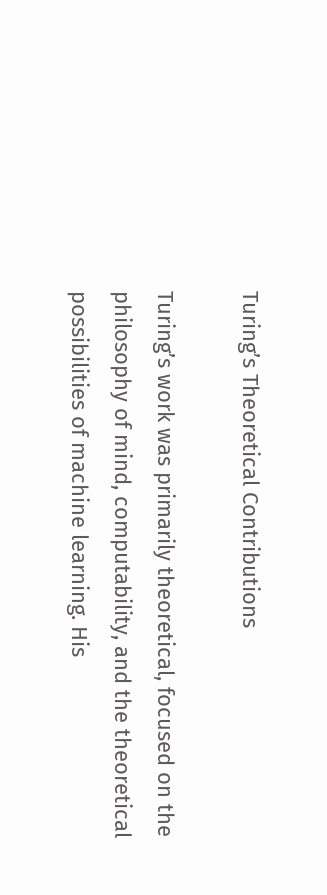Turing’s Theoretical Contributions

Turing’s work was primarily theoretical, focused on the philosophy of mind, computability, and the theoretical possibilities of machine learning. His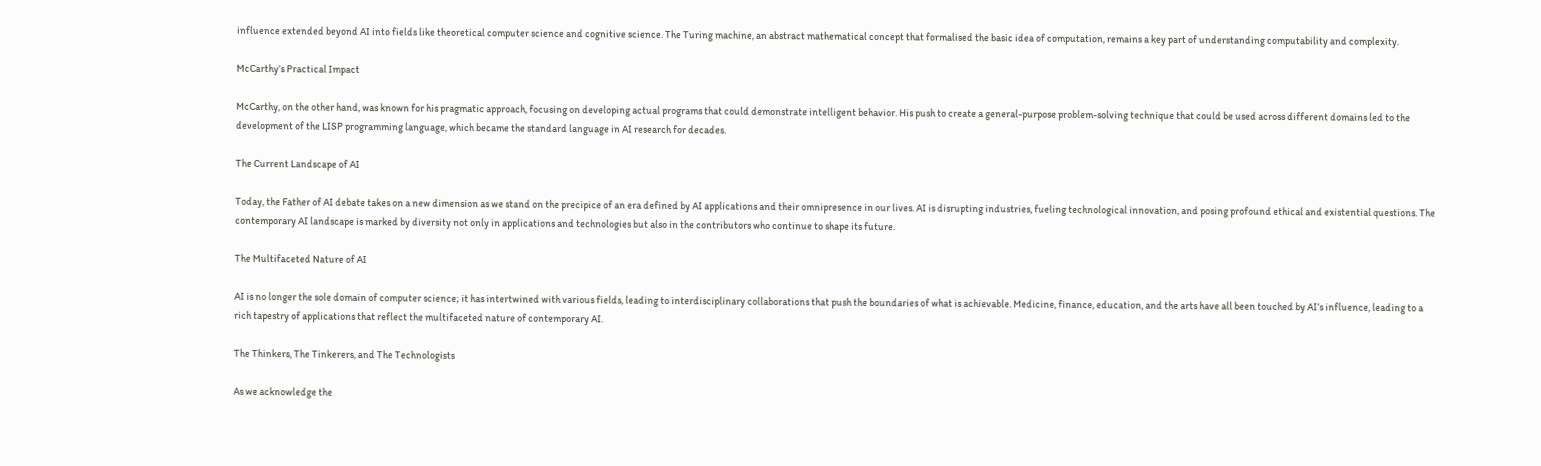influence extended beyond AI into fields like theoretical computer science and cognitive science. The Turing machine, an abstract mathematical concept that formalised the basic idea of computation, remains a key part of understanding computability and complexity.

McCarthy’s Practical Impact

McCarthy, on the other hand, was known for his pragmatic approach, focusing on developing actual programs that could demonstrate intelligent behavior. His push to create a general-purpose problem-solving technique that could be used across different domains led to the development of the LISP programming language, which became the standard language in AI research for decades.

The Current Landscape of AI

Today, the Father of AI debate takes on a new dimension as we stand on the precipice of an era defined by AI applications and their omnipresence in our lives. AI is disrupting industries, fueling technological innovation, and posing profound ethical and existential questions. The contemporary AI landscape is marked by diversity not only in applications and technologies but also in the contributors who continue to shape its future.

The Multifaceted Nature of AI

AI is no longer the sole domain of computer science; it has intertwined with various fields, leading to interdisciplinary collaborations that push the boundaries of what is achievable. Medicine, finance, education, and the arts have all been touched by AI’s influence, leading to a rich tapestry of applications that reflect the multifaceted nature of contemporary AI.

The Thinkers, The Tinkerers, and The Technologists

As we acknowledge the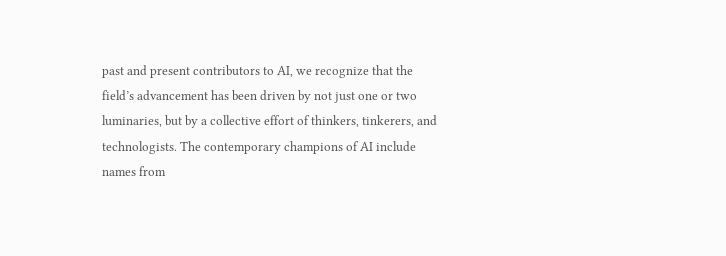past and present contributors to AI, we recognize that the field’s advancement has been driven by not just one or two luminaries, but by a collective effort of thinkers, tinkerers, and technologists. The contemporary champions of AI include names from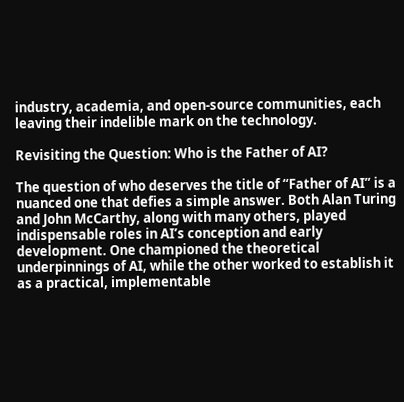industry, academia, and open-source communities, each leaving their indelible mark on the technology.

Revisiting the Question: Who is the Father of AI?

The question of who deserves the title of “Father of AI” is a nuanced one that defies a simple answer. Both Alan Turing and John McCarthy, along with many others, played indispensable roles in AI’s conception and early development. One championed the theoretical underpinnings of AI, while the other worked to establish it as a practical, implementable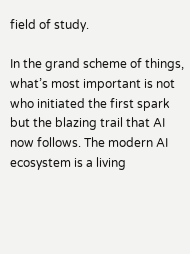field of study.

In the grand scheme of things, what’s most important is not who initiated the first spark but the blazing trail that AI now follows. The modern AI ecosystem is a living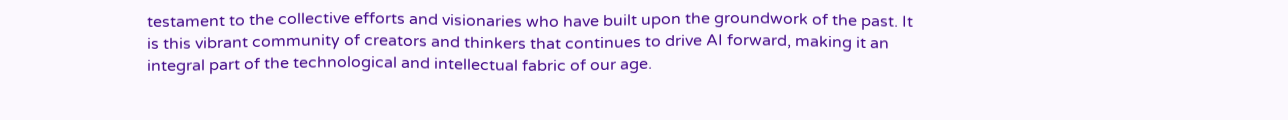testament to the collective efforts and visionaries who have built upon the groundwork of the past. It is this vibrant community of creators and thinkers that continues to drive AI forward, making it an integral part of the technological and intellectual fabric of our age.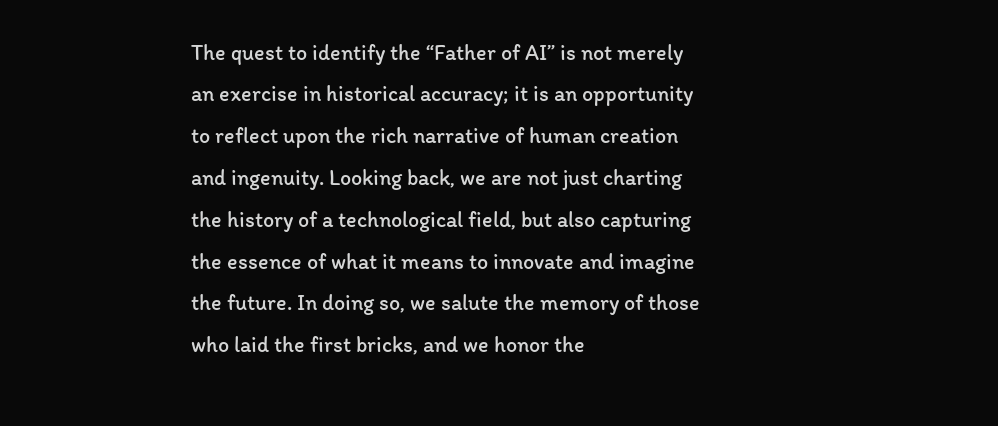The quest to identify the “Father of AI” is not merely an exercise in historical accuracy; it is an opportunity to reflect upon the rich narrative of human creation and ingenuity. Looking back, we are not just charting the history of a technological field, but also capturing the essence of what it means to innovate and imagine the future. In doing so, we salute the memory of those who laid the first bricks, and we honor the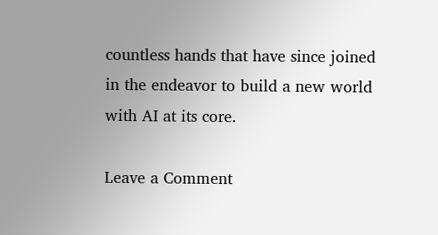countless hands that have since joined in the endeavor to build a new world with AI at its core.

Leave a Comment